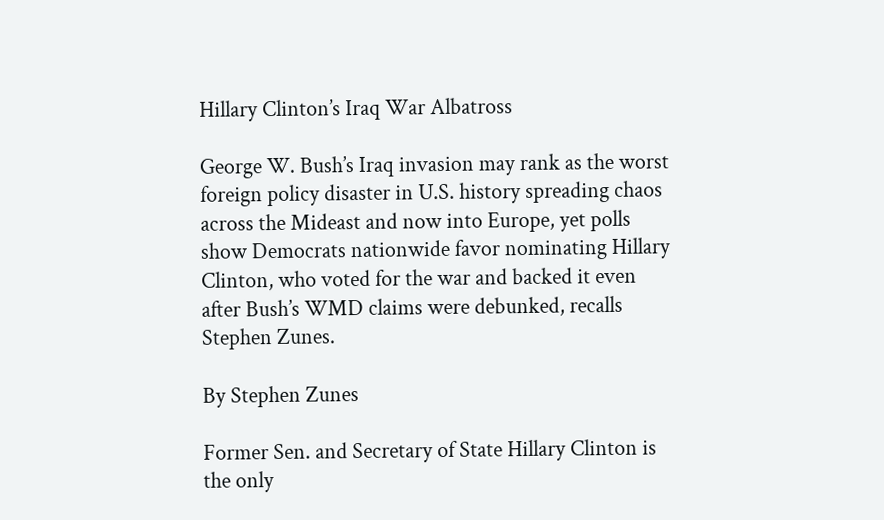Hillary Clinton’s Iraq War Albatross

George W. Bush’s Iraq invasion may rank as the worst foreign policy disaster in U.S. history spreading chaos across the Mideast and now into Europe, yet polls show Democrats nationwide favor nominating Hillary Clinton, who voted for the war and backed it even after Bush’s WMD claims were debunked, recalls Stephen Zunes.

By Stephen Zunes

Former Sen. and Secretary of State Hillary Clinton is the only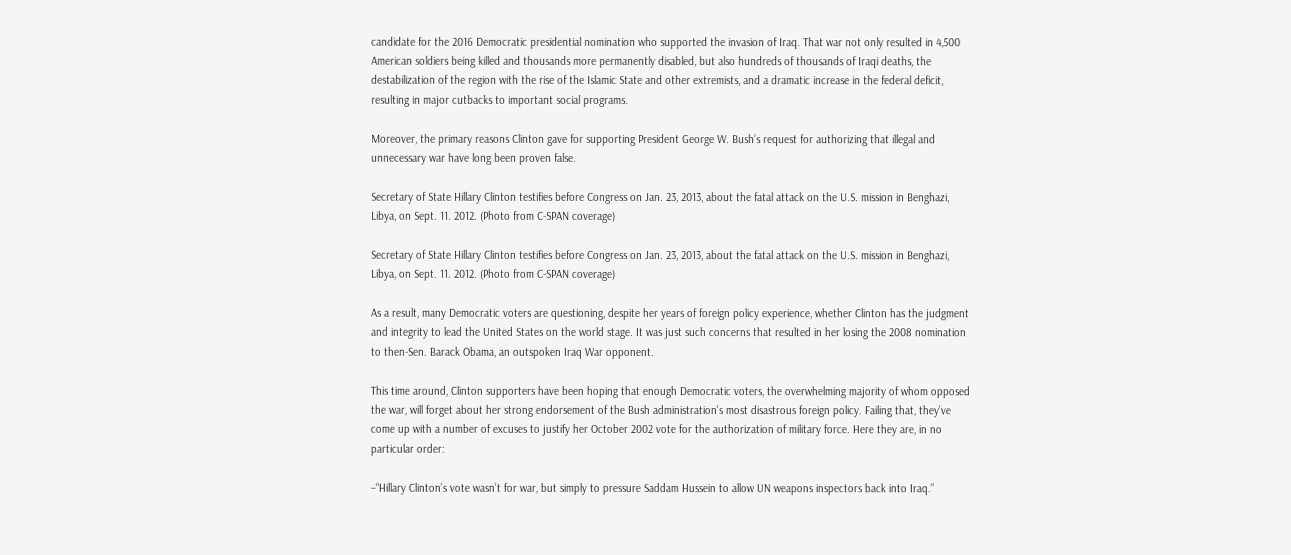candidate for the 2016 Democratic presidential nomination who supported the invasion of Iraq. That war not only resulted in 4,500 American soldiers being killed and thousands more permanently disabled, but also hundreds of thousands of Iraqi deaths, the destabilization of the region with the rise of the Islamic State and other extremists, and a dramatic increase in the federal deficit, resulting in major cutbacks to important social programs.

Moreover, the primary reasons Clinton gave for supporting President George W. Bush’s request for authorizing that illegal and unnecessary war have long been proven false.

Secretary of State Hillary Clinton testifies before Congress on Jan. 23, 2013, about the fatal attack on the U.S. mission in Benghazi, Libya, on Sept. 11. 2012. (Photo from C-SPAN coverage)

Secretary of State Hillary Clinton testifies before Congress on Jan. 23, 2013, about the fatal attack on the U.S. mission in Benghazi, Libya, on Sept. 11. 2012. (Photo from C-SPAN coverage)

As a result, many Democratic voters are questioning, despite her years of foreign policy experience, whether Clinton has the judgment and integrity to lead the United States on the world stage. It was just such concerns that resulted in her losing the 2008 nomination to then-Sen. Barack Obama, an outspoken Iraq War opponent.

This time around, Clinton supporters have been hoping that enough Democratic voters, the overwhelming majority of whom opposed the war, will forget about her strong endorsement of the Bush administration’s most disastrous foreign policy. Failing that, they’ve come up with a number of excuses to justify her October 2002 vote for the authorization of military force. Here they are, in no particular order:

–“Hillary Clinton’s vote wasn’t for war, but simply to pressure Saddam Hussein to allow UN weapons inspectors back into Iraq.”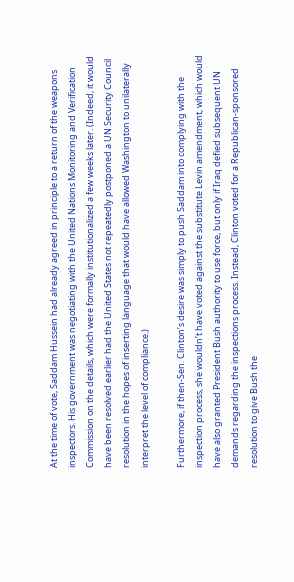At the time of vote, Saddam Hussein had already agreed in principle to a return of the weapons inspectors. His government was negotiating with the United Nations Monitoring and Verification Commission on the details, which were formally institutionalized a few weeks later. (Indeed, it would have been resolved earlier had the United States not repeatedly postponed a UN Security Council resolution in the hopes of inserting language that would have allowed Washington to unilaterally interpret the level of compliance.)

Furthermore, if then-Sen. Clinton’s desire was simply to push Saddam into complying with the inspection process, she wouldn’t have voted against the substitute Levin amendment, which would have also granted President Bush authority to use force, but only if Iraq defied subsequent UN demands regarding the inspections process. Instead, Clinton voted for a Republican-sponsored resolution to give Bush the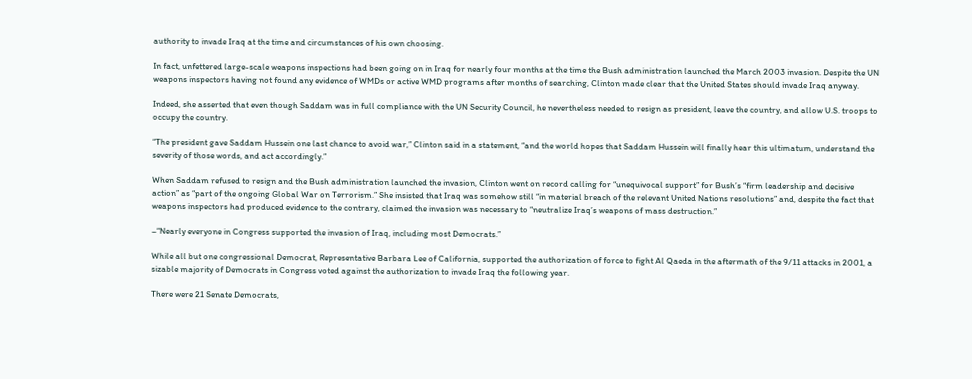authority to invade Iraq at the time and circumstances of his own choosing.

In fact, unfettered large-scale weapons inspections had been going on in Iraq for nearly four months at the time the Bush administration launched the March 2003 invasion. Despite the UN weapons inspectors having not found any evidence of WMDs or active WMD programs after months of searching, Clinton made clear that the United States should invade Iraq anyway.

Indeed, she asserted that even though Saddam was in full compliance with the UN Security Council, he nevertheless needed to resign as president, leave the country, and allow U.S. troops to occupy the country.

“The president gave Saddam Hussein one last chance to avoid war,” Clinton said in a statement, “and the world hopes that Saddam Hussein will finally hear this ultimatum, understand the severity of those words, and act accordingly.”

When Saddam refused to resign and the Bush administration launched the invasion, Clinton went on record calling for “unequivocal support” for Bush’s “firm leadership and decisive action” as “part of the ongoing Global War on Terrorism.” She insisted that Iraq was somehow still “in material breach of the relevant United Nations resolutions” and, despite the fact that weapons inspectors had produced evidence to the contrary, claimed the invasion was necessary to “neutralize Iraq’s weapons of mass destruction.”

–“Nearly everyone in Congress supported the invasion of Iraq, including most Democrats.”

While all but one congressional Democrat, Representative Barbara Lee of California, supported the authorization of force to fight Al Qaeda in the aftermath of the 9/11 attacks in 2001, a sizable majority of Democrats in Congress voted against the authorization to invade Iraq the following year.

There were 21 Senate Democrats,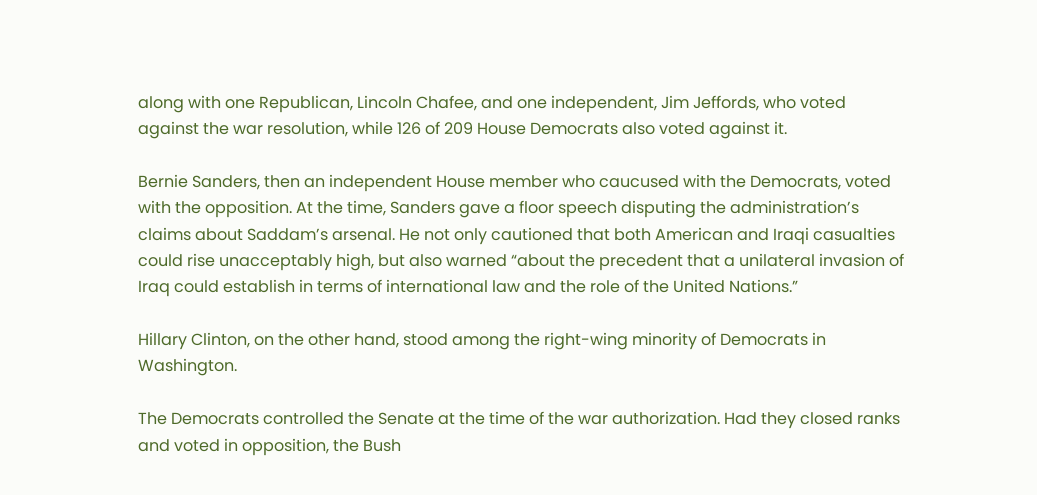along with one Republican, Lincoln Chafee, and one independent, Jim Jeffords, who voted against the war resolution, while 126 of 209 House Democrats also voted against it.

Bernie Sanders, then an independent House member who caucused with the Democrats, voted with the opposition. At the time, Sanders gave a floor speech disputing the administration’s claims about Saddam’s arsenal. He not only cautioned that both American and Iraqi casualties could rise unacceptably high, but also warned “about the precedent that a unilateral invasion of Iraq could establish in terms of international law and the role of the United Nations.”

Hillary Clinton, on the other hand, stood among the right-wing minority of Democrats in Washington.

The Democrats controlled the Senate at the time of the war authorization. Had they closed ranks and voted in opposition, the Bush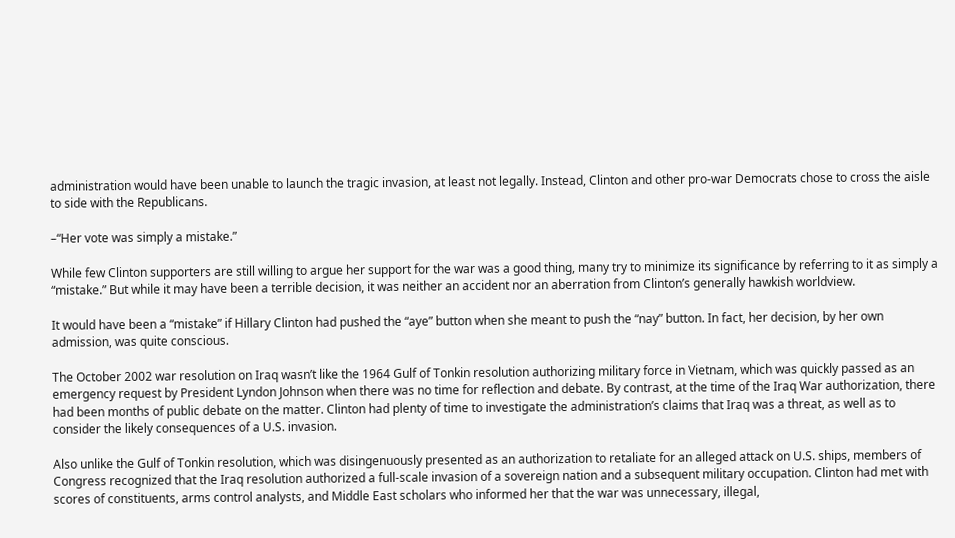administration would have been unable to launch the tragic invasion, at least not legally. Instead, Clinton and other pro-war Democrats chose to cross the aisle to side with the Republicans.

–“Her vote was simply a mistake.”

While few Clinton supporters are still willing to argue her support for the war was a good thing, many try to minimize its significance by referring to it as simply a “mistake.” But while it may have been a terrible decision, it was neither an accident nor an aberration from Clinton’s generally hawkish worldview.

It would have been a “mistake” if Hillary Clinton had pushed the “aye” button when she meant to push the “nay” button. In fact, her decision, by her own admission, was quite conscious.

The October 2002 war resolution on Iraq wasn’t like the 1964 Gulf of Tonkin resolution authorizing military force in Vietnam, which was quickly passed as an emergency request by President Lyndon Johnson when there was no time for reflection and debate. By contrast, at the time of the Iraq War authorization, there had been months of public debate on the matter. Clinton had plenty of time to investigate the administration’s claims that Iraq was a threat, as well as to consider the likely consequences of a U.S. invasion.

Also unlike the Gulf of Tonkin resolution, which was disingenuously presented as an authorization to retaliate for an alleged attack on U.S. ships, members of Congress recognized that the Iraq resolution authorized a full-scale invasion of a sovereign nation and a subsequent military occupation. Clinton had met with scores of constituents, arms control analysts, and Middle East scholars who informed her that the war was unnecessary, illegal,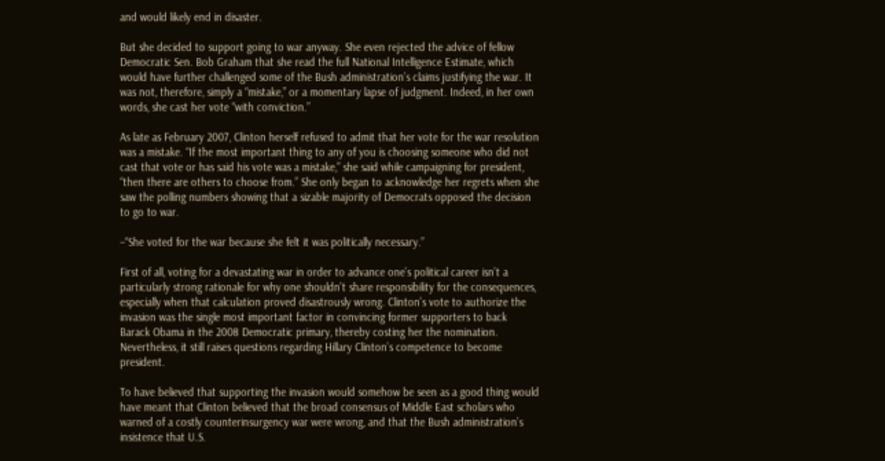and would likely end in disaster.

But she decided to support going to war anyway. She even rejected the advice of fellow Democratic Sen. Bob Graham that she read the full National Intelligence Estimate, which would have further challenged some of the Bush administration’s claims justifying the war. It was not, therefore, simply a “mistake,” or a momentary lapse of judgment. Indeed, in her own words, she cast her vote “with conviction.”

As late as February 2007, Clinton herself refused to admit that her vote for the war resolution was a mistake. “If the most important thing to any of you is choosing someone who did not cast that vote or has said his vote was a mistake,” she said while campaigning for president, “then there are others to choose from.” She only began to acknowledge her regrets when she saw the polling numbers showing that a sizable majority of Democrats opposed the decision to go to war.

–“She voted for the war because she felt it was politically necessary.”

First of all, voting for a devastating war in order to advance one’s political career isn’t a particularly strong rationale for why one shouldn’t share responsibility for the consequences, especially when that calculation proved disastrously wrong. Clinton’s vote to authorize the invasion was the single most important factor in convincing former supporters to back Barack Obama in the 2008 Democratic primary, thereby costing her the nomination. Nevertheless, it still raises questions regarding Hillary Clinton’s competence to become president.

To have believed that supporting the invasion would somehow be seen as a good thing would have meant that Clinton believed that the broad consensus of Middle East scholars who warned of a costly counterinsurgency war were wrong, and that the Bush administration’s insistence that U.S.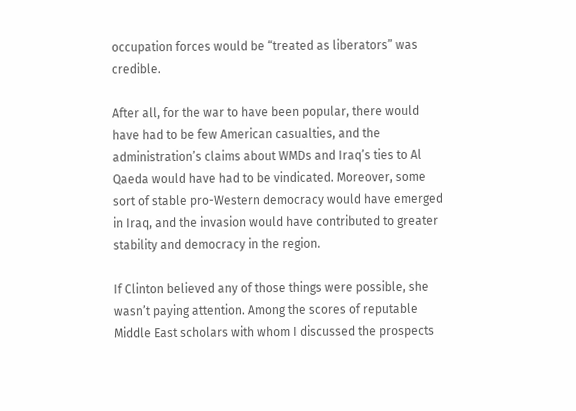occupation forces would be “treated as liberators” was credible.

After all, for the war to have been popular, there would have had to be few American casualties, and the administration’s claims about WMDs and Iraq’s ties to Al Qaeda would have had to be vindicated. Moreover, some sort of stable pro-Western democracy would have emerged in Iraq, and the invasion would have contributed to greater stability and democracy in the region.

If Clinton believed any of those things were possible, she wasn’t paying attention. Among the scores of reputable Middle East scholars with whom I discussed the prospects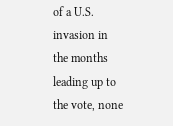of a U.S. invasion in the months leading up to the vote, none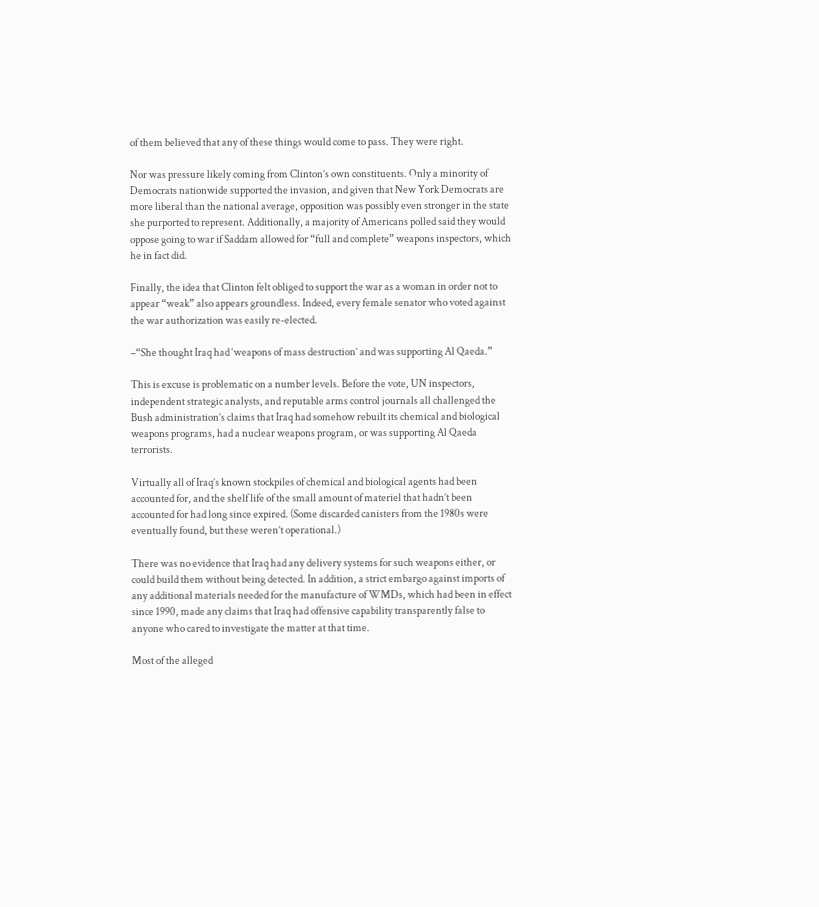of them believed that any of these things would come to pass. They were right.

Nor was pressure likely coming from Clinton’s own constituents. Only a minority of Democrats nationwide supported the invasion, and given that New York Democrats are more liberal than the national average, opposition was possibly even stronger in the state she purported to represent. Additionally, a majority of Americans polled said they would oppose going to war if Saddam allowed for “full and complete” weapons inspectors, which he in fact did.

Finally, the idea that Clinton felt obliged to support the war as a woman in order not to appear “weak” also appears groundless. Indeed, every female senator who voted against the war authorization was easily re-elected.

–“She thought Iraq had ‘weapons of mass destruction’ and was supporting Al Qaeda.”

This is excuse is problematic on a number levels. Before the vote, UN inspectors, independent strategic analysts, and reputable arms control journals all challenged the Bush administration’s claims that Iraq had somehow rebuilt its chemical and biological weapons programs, had a nuclear weapons program, or was supporting Al Qaeda terrorists.

Virtually all of Iraq’s known stockpiles of chemical and biological agents had been accounted for, and the shelf life of the small amount of materiel that hadn’t been accounted for had long since expired. (Some discarded canisters from the 1980s were eventually found, but these weren’t operational.)

There was no evidence that Iraq had any delivery systems for such weapons either, or could build them without being detected. In addition, a strict embargo against imports of any additional materials needed for the manufacture of WMDs, which had been in effect since 1990, made any claims that Iraq had offensive capability transparently false to anyone who cared to investigate the matter at that time.

Most of the alleged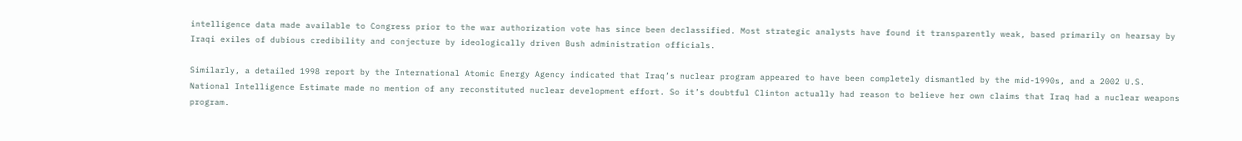intelligence data made available to Congress prior to the war authorization vote has since been declassified. Most strategic analysts have found it transparently weak, based primarily on hearsay by Iraqi exiles of dubious credibility and conjecture by ideologically driven Bush administration officials.

Similarly, a detailed 1998 report by the International Atomic Energy Agency indicated that Iraq’s nuclear program appeared to have been completely dismantled by the mid-1990s, and a 2002 U.S. National Intelligence Estimate made no mention of any reconstituted nuclear development effort. So it’s doubtful Clinton actually had reason to believe her own claims that Iraq had a nuclear weapons program.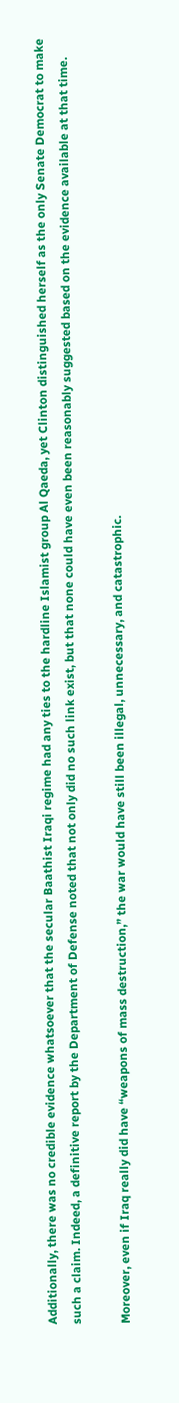Additionally, there was no credible evidence whatsoever that the secular Baathist Iraqi regime had any ties to the hardline Islamist group Al Qaeda, yet Clinton distinguished herself as the only Senate Democrat to make such a claim. Indeed, a definitive report by the Department of Defense noted that not only did no such link exist, but that none could have even been reasonably suggested based on the evidence available at that time.

Moreover, even if Iraq really did have “weapons of mass destruction,” the war would have still been illegal, unnecessary, and catastrophic.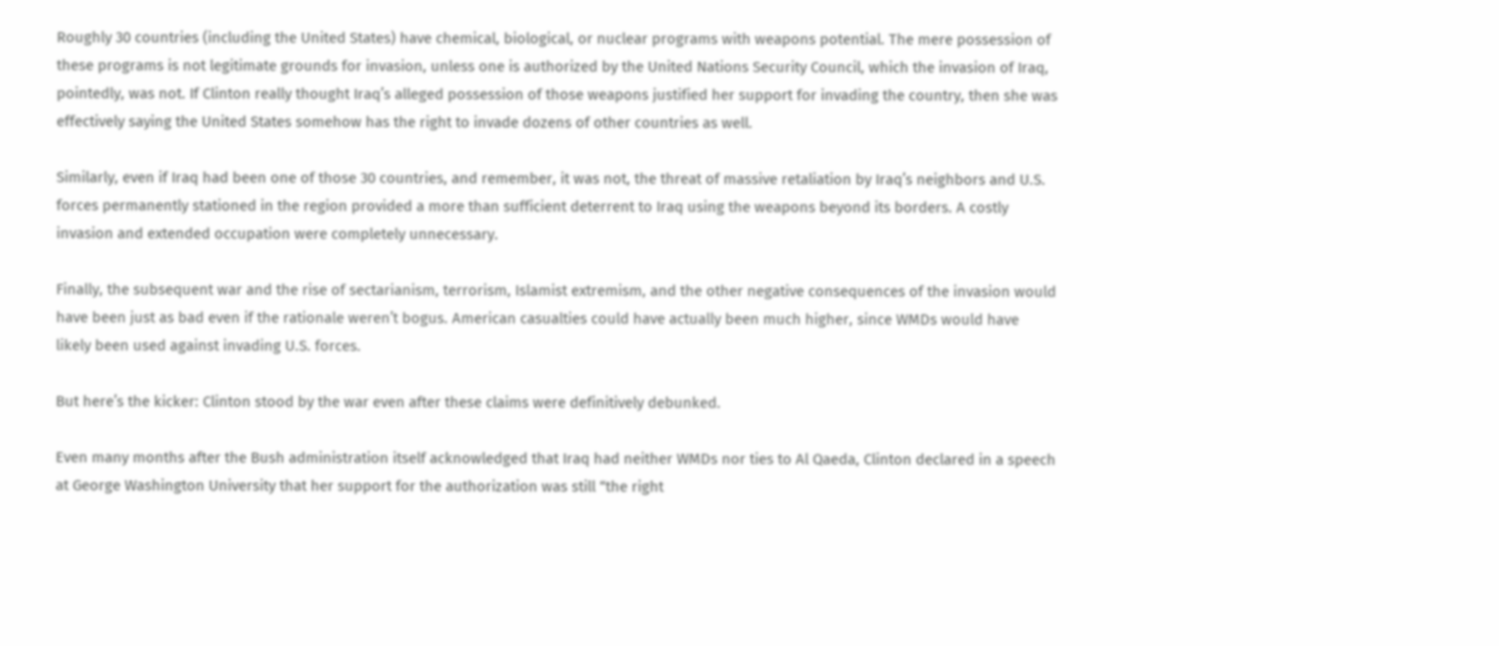Roughly 30 countries (including the United States) have chemical, biological, or nuclear programs with weapons potential. The mere possession of these programs is not legitimate grounds for invasion, unless one is authorized by the United Nations Security Council, which the invasion of Iraq, pointedly, was not. If Clinton really thought Iraq’s alleged possession of those weapons justified her support for invading the country, then she was effectively saying the United States somehow has the right to invade dozens of other countries as well.

Similarly, even if Iraq had been one of those 30 countries, and remember, it was not, the threat of massive retaliation by Iraq’s neighbors and U.S. forces permanently stationed in the region provided a more than sufficient deterrent to Iraq using the weapons beyond its borders. A costly invasion and extended occupation were completely unnecessary.

Finally, the subsequent war and the rise of sectarianism, terrorism, Islamist extremism, and the other negative consequences of the invasion would have been just as bad even if the rationale weren’t bogus. American casualties could have actually been much higher, since WMDs would have likely been used against invading U.S. forces.

But here’s the kicker: Clinton stood by the war even after these claims were definitively debunked.

Even many months after the Bush administration itself acknowledged that Iraq had neither WMDs nor ties to Al Qaeda, Clinton declared in a speech at George Washington University that her support for the authorization was still “the right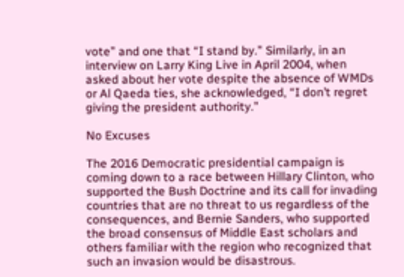vote” and one that “I stand by.” Similarly, in an interview on Larry King Live in April 2004, when asked about her vote despite the absence of WMDs or Al Qaeda ties, she acknowledged, “I don’t regret giving the president authority.”

No Excuses

The 2016 Democratic presidential campaign is coming down to a race between Hillary Clinton, who supported the Bush Doctrine and its call for invading countries that are no threat to us regardless of the consequences, and Bernie Sanders, who supported the broad consensus of Middle East scholars and others familiar with the region who recognized that such an invasion would be disastrous.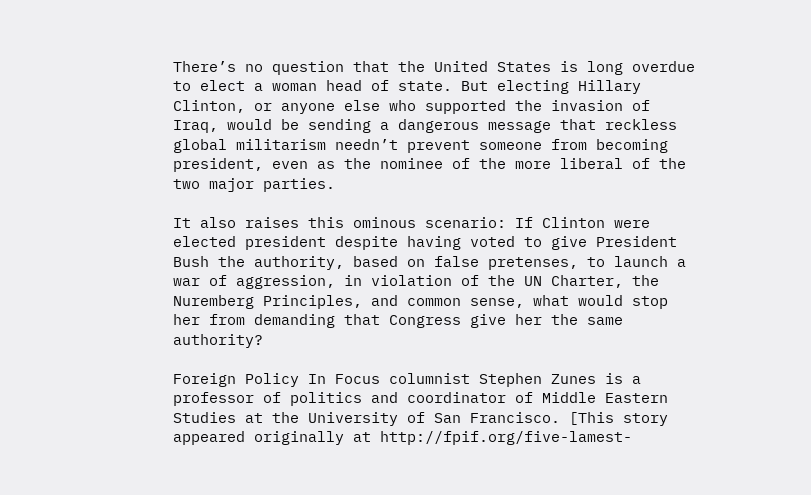There’s no question that the United States is long overdue to elect a woman head of state. But electing Hillary Clinton, or anyone else who supported the invasion of Iraq, would be sending a dangerous message that reckless global militarism needn’t prevent someone from becoming president, even as the nominee of the more liberal of the two major parties.

It also raises this ominous scenario: If Clinton were elected president despite having voted to give President Bush the authority, based on false pretenses, to launch a war of aggression, in violation of the UN Charter, the Nuremberg Principles, and common sense, what would stop her from demanding that Congress give her the same authority?

Foreign Policy In Focus columnist Stephen Zunes is a professor of politics and coordinator of Middle Eastern Studies at the University of San Francisco. [This story appeared originally at http://fpif.org/five-lamest-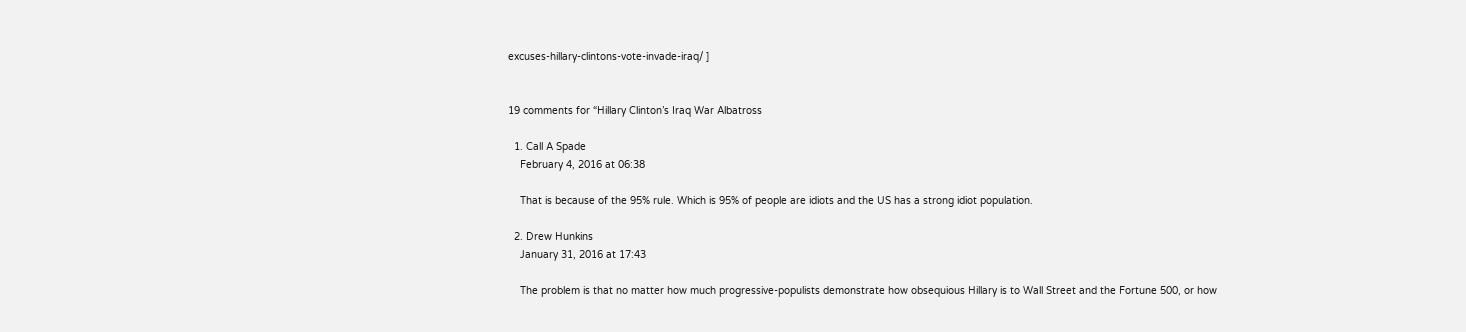excuses-hillary-clintons-vote-invade-iraq/ ]


19 comments for “Hillary Clinton’s Iraq War Albatross

  1. Call A Spade
    February 4, 2016 at 06:38

    That is because of the 95% rule. Which is 95% of people are idiots and the US has a strong idiot population.

  2. Drew Hunkins
    January 31, 2016 at 17:43

    The problem is that no matter how much progressive-populists demonstrate how obsequious Hillary is to Wall Street and the Fortune 500, or how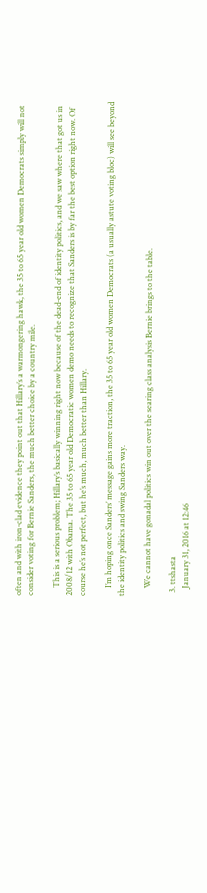often and with iron-clad evidence they point out that Hillary’s a warmongering hawk, the 35 to 65 year old women Democrats simply will not consider voting for Bernie Sanders, the much better choice by a country mile.

    This is a serious problem; Hillary’s basically winning right now because of the dead-end of identity politics, and we saw where that got us in 2008/12 with Obama. The 35 to 65 year old Democratic women demo needs to recognize that Sanders is by far the best option right now. Of course he’s not perfect, but he’s much, much better than Hillary.

    I’m hoping once Sanders’ message gains more traction, the 35 to 65 year old women Democrats (a usually astute voting bloc) will see beyond the identity politics and swing Sanders way.

    We cannot have gonadal politics win out over the searing class analysis Bernie brings to the table.

  3. ttshasta
    January 31, 2016 at 12:46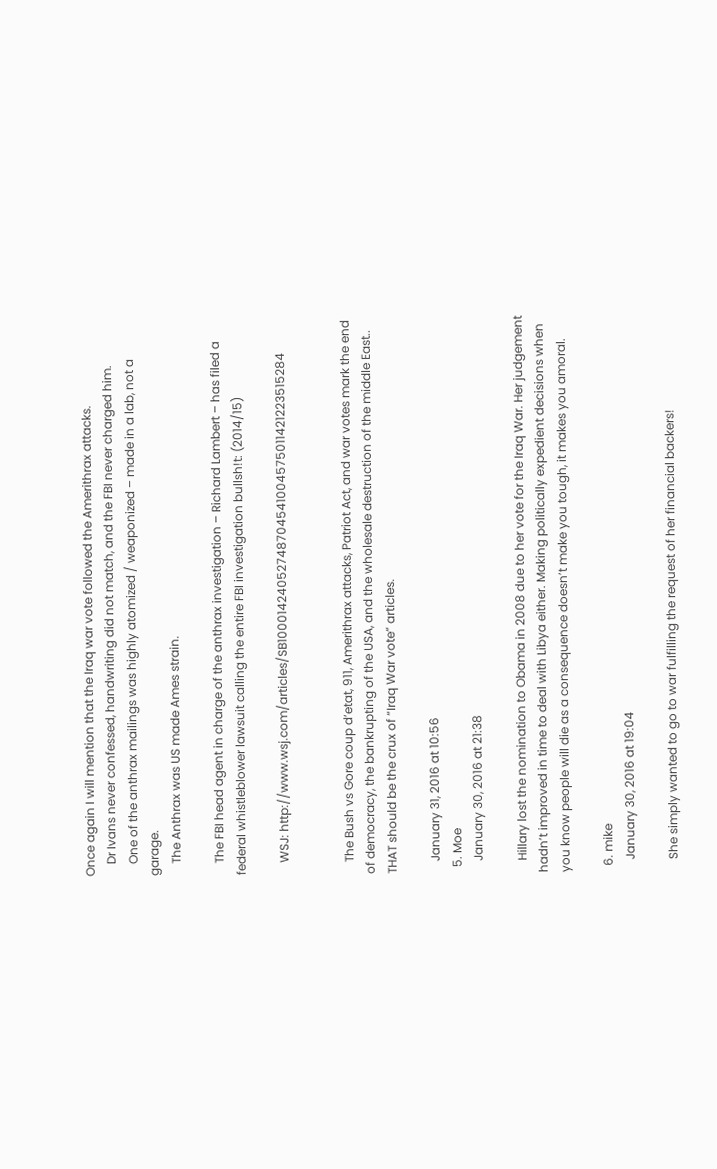Once again I will mention that the Iraq war vote followed the Amerithrax attacks.
    Dr Ivans never confessed, handwriting did not match, and the FBI never charged him.
    One of the anthrax mailings was highly atomized / weaponized – made in a lab, not a garage.
    The Anthrax was US made Ames strain.

    The FBI head agent in charge of the anthrax investigation – Richard Lambert – has filed a federal whistleblower lawsuit calling the entire FBI investigation bullsh!t: (2014/15)

    WSJ: http://www.wsj.com/articles/SB10001424052748704541004575011421223515284


    The Bush vs Gore coup d’etat, 911, Amerithrax attacks, Patriot Act, and war votes mark the end of democracy, the bankrupting of the USA, and the wholesale destruction of the middle East.. THAT should be the crux of “Iraq War vote” articles.

    January 31, 2016 at 10:56
  5. Moe
    January 30, 2016 at 21:38

    Hillary lost the nomination to Obama in 2008 due to her vote for the Iraq War. Her judgement hadn’t improved in time to deal with Libya either. Making politically expedient decisions when you know people will die as a consequence doesn’t make you tough, it makes you amoral.

  6. mike
    January 30, 2016 at 19:04

    She simply wanted to go to war fulfilling the request of her financial backers!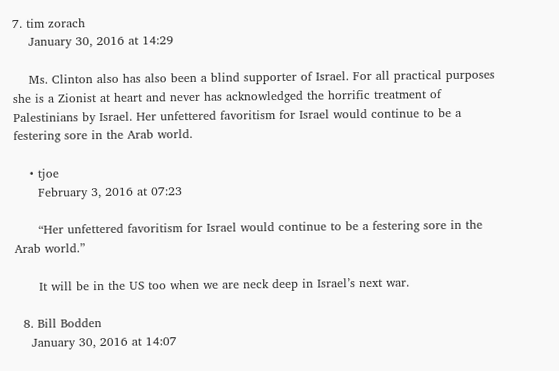7. tim zorach
    January 30, 2016 at 14:29

    Ms. Clinton also has also been a blind supporter of Israel. For all practical purposes she is a Zionist at heart and never has acknowledged the horrific treatment of Palestinians by Israel. Her unfettered favoritism for Israel would continue to be a festering sore in the Arab world.

    • tjoe
      February 3, 2016 at 07:23

      “Her unfettered favoritism for Israel would continue to be a festering sore in the Arab world.”

      It will be in the US too when we are neck deep in Israel’s next war.

  8. Bill Bodden
    January 30, 2016 at 14:07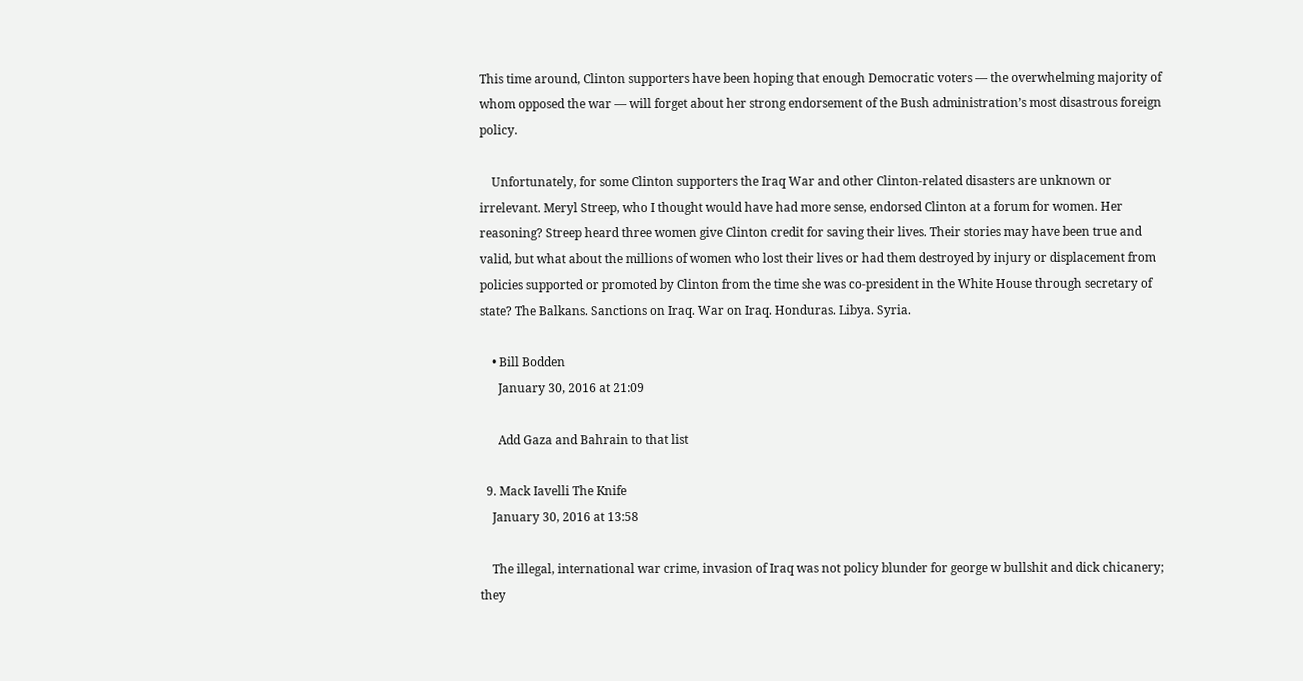This time around, Clinton supporters have been hoping that enough Democratic voters — the overwhelming majority of whom opposed the war — will forget about her strong endorsement of the Bush administration’s most disastrous foreign policy.

    Unfortunately, for some Clinton supporters the Iraq War and other Clinton-related disasters are unknown or irrelevant. Meryl Streep, who I thought would have had more sense, endorsed Clinton at a forum for women. Her reasoning? Streep heard three women give Clinton credit for saving their lives. Their stories may have been true and valid, but what about the millions of women who lost their lives or had them destroyed by injury or displacement from policies supported or promoted by Clinton from the time she was co-president in the White House through secretary of state? The Balkans. Sanctions on Iraq. War on Iraq. Honduras. Libya. Syria.

    • Bill Bodden
      January 30, 2016 at 21:09

      Add Gaza and Bahrain to that list

  9. Mack Iavelli The Knife
    January 30, 2016 at 13:58

    The illegal, international war crime, invasion of Iraq was not policy blunder for george w bullshit and dick chicanery; they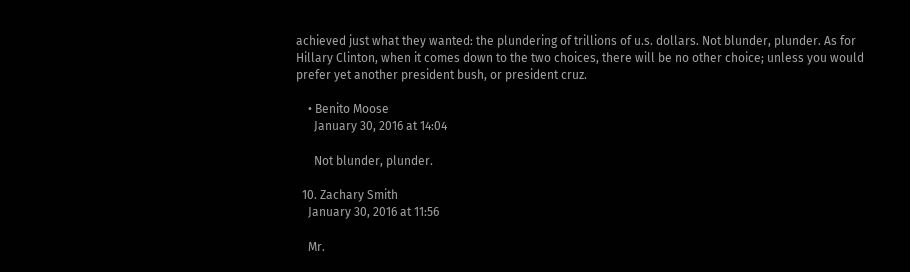achieved just what they wanted: the plundering of trillions of u.s. dollars. Not blunder, plunder. As for Hillary Clinton, when it comes down to the two choices, there will be no other choice; unless you would prefer yet another president bush, or president cruz.

    • Benito Moose
      January 30, 2016 at 14:04

      Not blunder, plunder.

  10. Zachary Smith
    January 30, 2016 at 11:56

    Mr.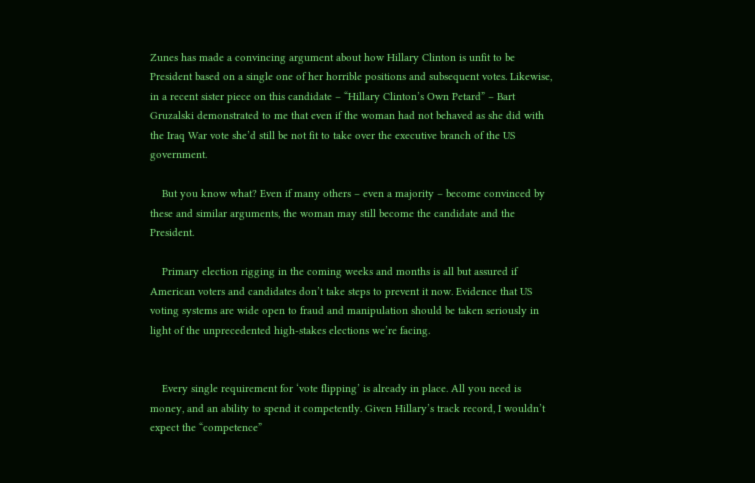Zunes has made a convincing argument about how Hillary Clinton is unfit to be President based on a single one of her horrible positions and subsequent votes. Likewise, in a recent sister piece on this candidate – “Hillary Clinton’s Own Petard” – Bart Gruzalski demonstrated to me that even if the woman had not behaved as she did with the Iraq War vote she’d still be not fit to take over the executive branch of the US government.

    But you know what? Even if many others – even a majority – become convinced by these and similar arguments, the woman may still become the candidate and the President.

    Primary election rigging in the coming weeks and months is all but assured if American voters and candidates don’t take steps to prevent it now. Evidence that US voting systems are wide open to fraud and manipulation should be taken seriously in light of the unprecedented high-stakes elections we’re facing.


    Every single requirement for ‘vote flipping’ is already in place. All you need is money, and an ability to spend it competently. Given Hillary’s track record, I wouldn’t expect the “competence”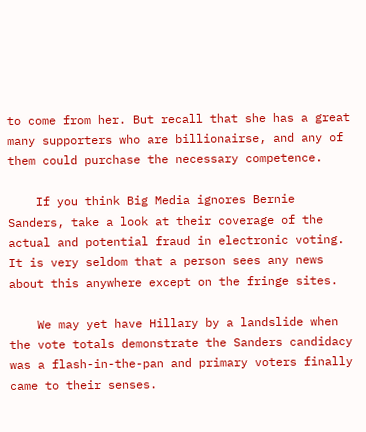to come from her. But recall that she has a great many supporters who are billionairse, and any of them could purchase the necessary competence.

    If you think Big Media ignores Bernie Sanders, take a look at their coverage of the actual and potential fraud in electronic voting. It is very seldom that a person sees any news about this anywhere except on the fringe sites.

    We may yet have Hillary by a landslide when the vote totals demonstrate the Sanders candidacy was a flash-in-the-pan and primary voters finally came to their senses.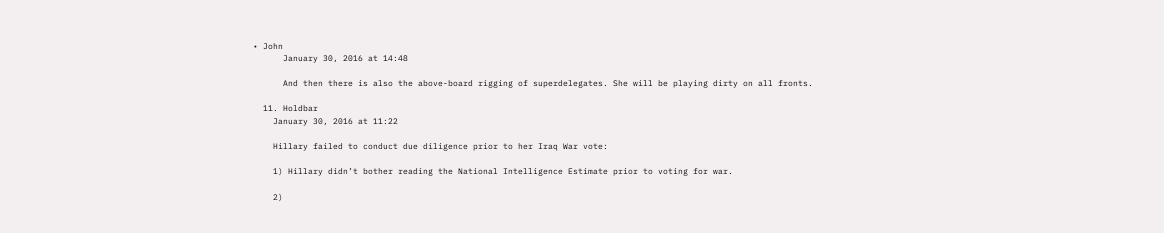• John
      January 30, 2016 at 14:48

      And then there is also the above-board rigging of superdelegates. She will be playing dirty on all fronts.

  11. Holdbar
    January 30, 2016 at 11:22

    Hillary failed to conduct due diligence prior to her Iraq War vote:

    1) Hillary didn’t bother reading the National Intelligence Estimate prior to voting for war.

    2)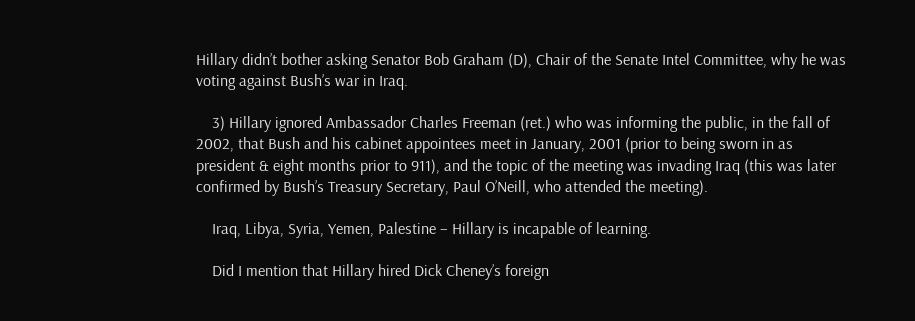Hillary didn’t bother asking Senator Bob Graham (D), Chair of the Senate Intel Committee, why he was voting against Bush’s war in Iraq.

    3) Hillary ignored Ambassador Charles Freeman (ret.) who was informing the public, in the fall of 2002, that Bush and his cabinet appointees meet in January, 2001 (prior to being sworn in as president & eight months prior to 911), and the topic of the meeting was invading Iraq (this was later confirmed by Bush’s Treasury Secretary, Paul O’Neill, who attended the meeting).

    Iraq, Libya, Syria, Yemen, Palestine – Hillary is incapable of learning.

    Did I mention that Hillary hired Dick Cheney’s foreign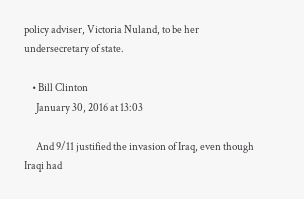policy adviser, Victoria Nuland, to be her undersecretary of state.

    • Bill Clinton
      January 30, 2016 at 13:03

      And 9/11 justified the invasion of Iraq, even though Iraqi had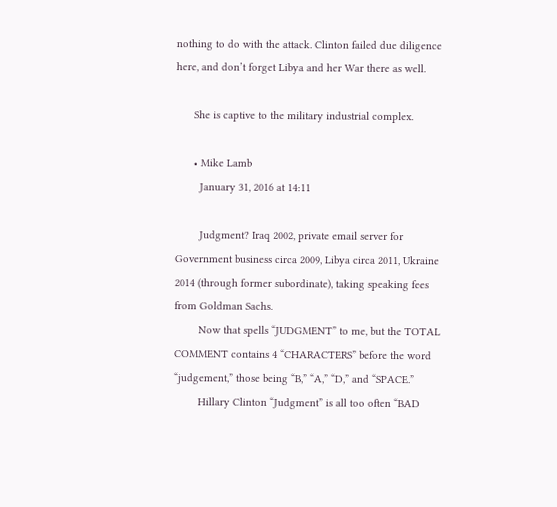nothing to do with the attack. Clinton failed due diligence here, and don’t forget Libya and her War there as well.

      She is captive to the military industrial complex.

      • Mike Lamb
        January 31, 2016 at 14:11

        Judgment? Iraq 2002, private email server for Government business circa 2009, Libya circa 2011, Ukraine 2014 (through former subordinate), taking speaking fees from Goldman Sachs.
        Now that spells “JUDGMENT” to me, but the TOTAL COMMENT contains 4 “CHARACTERS” before the word “judgement,” those being “B,” “A,” “D,” and “SPACE.”
        Hillary Clinton “Judgment” is all too often “BAD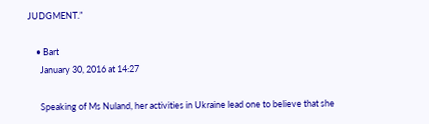JUDGMENT.”

    • Bart
      January 30, 2016 at 14:27

      Speaking of Ms Nuland, her activities in Ukraine lead one to believe that she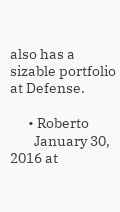also has a sizable portfolio at Defense.

      • Roberto
        January 30, 2016 at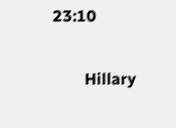23:10

        Hillary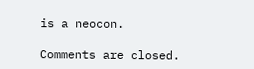is a neocon.

Comments are closed.